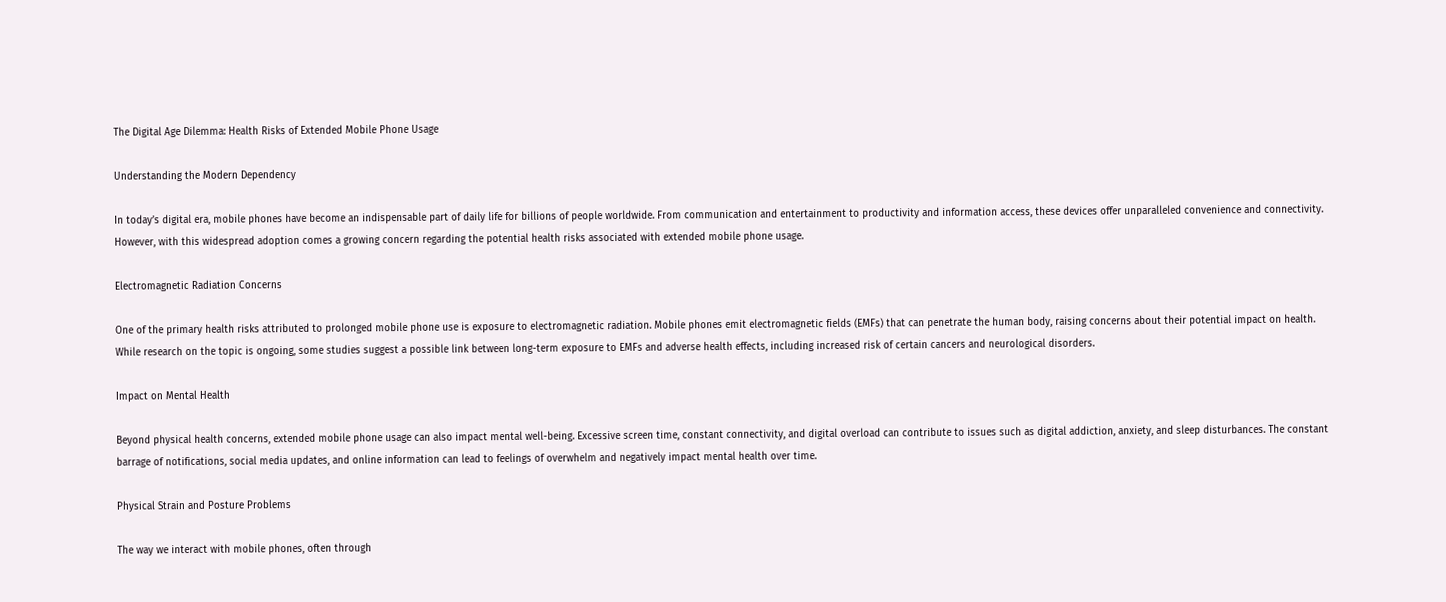The Digital Age Dilemma: Health Risks of Extended Mobile Phone Usage

Understanding the Modern Dependency

In today’s digital era, mobile phones have become an indispensable part of daily life for billions of people worldwide. From communication and entertainment to productivity and information access, these devices offer unparalleled convenience and connectivity. However, with this widespread adoption comes a growing concern regarding the potential health risks associated with extended mobile phone usage.

Electromagnetic Radiation Concerns

One of the primary health risks attributed to prolonged mobile phone use is exposure to electromagnetic radiation. Mobile phones emit electromagnetic fields (EMFs) that can penetrate the human body, raising concerns about their potential impact on health. While research on the topic is ongoing, some studies suggest a possible link between long-term exposure to EMFs and adverse health effects, including increased risk of certain cancers and neurological disorders.

Impact on Mental Health

Beyond physical health concerns, extended mobile phone usage can also impact mental well-being. Excessive screen time, constant connectivity, and digital overload can contribute to issues such as digital addiction, anxiety, and sleep disturbances. The constant barrage of notifications, social media updates, and online information can lead to feelings of overwhelm and negatively impact mental health over time.

Physical Strain and Posture Problems

The way we interact with mobile phones, often through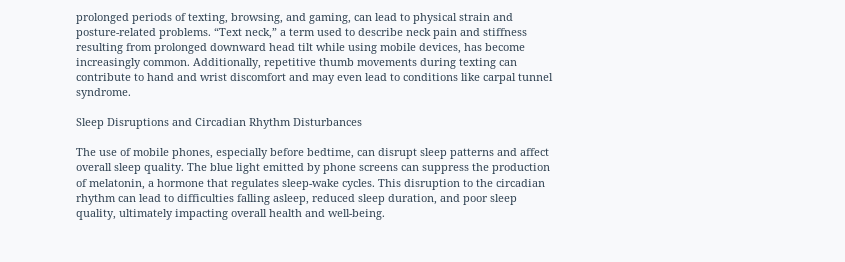prolonged periods of texting, browsing, and gaming, can lead to physical strain and posture-related problems. “Text neck,” a term used to describe neck pain and stiffness resulting from prolonged downward head tilt while using mobile devices, has become increasingly common. Additionally, repetitive thumb movements during texting can contribute to hand and wrist discomfort and may even lead to conditions like carpal tunnel syndrome.

Sleep Disruptions and Circadian Rhythm Disturbances

The use of mobile phones, especially before bedtime, can disrupt sleep patterns and affect overall sleep quality. The blue light emitted by phone screens can suppress the production of melatonin, a hormone that regulates sleep-wake cycles. This disruption to the circadian rhythm can lead to difficulties falling asleep, reduced sleep duration, and poor sleep quality, ultimately impacting overall health and well-being.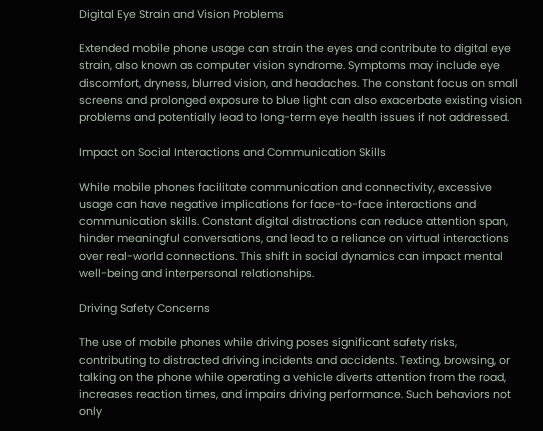Digital Eye Strain and Vision Problems

Extended mobile phone usage can strain the eyes and contribute to digital eye strain, also known as computer vision syndrome. Symptoms may include eye discomfort, dryness, blurred vision, and headaches. The constant focus on small screens and prolonged exposure to blue light can also exacerbate existing vision problems and potentially lead to long-term eye health issues if not addressed.

Impact on Social Interactions and Communication Skills

While mobile phones facilitate communication and connectivity, excessive usage can have negative implications for face-to-face interactions and communication skills. Constant digital distractions can reduce attention span, hinder meaningful conversations, and lead to a reliance on virtual interactions over real-world connections. This shift in social dynamics can impact mental well-being and interpersonal relationships.

Driving Safety Concerns

The use of mobile phones while driving poses significant safety risks, contributing to distracted driving incidents and accidents. Texting, browsing, or talking on the phone while operating a vehicle diverts attention from the road, increases reaction times, and impairs driving performance. Such behaviors not only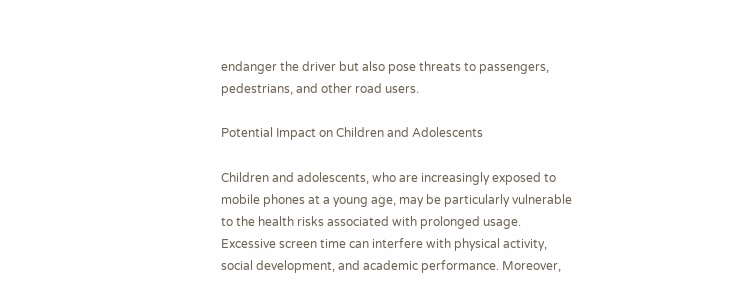endanger the driver but also pose threats to passengers, pedestrians, and other road users.

Potential Impact on Children and Adolescents

Children and adolescents, who are increasingly exposed to mobile phones at a young age, may be particularly vulnerable to the health risks associated with prolonged usage. Excessive screen time can interfere with physical activity, social development, and academic performance. Moreover,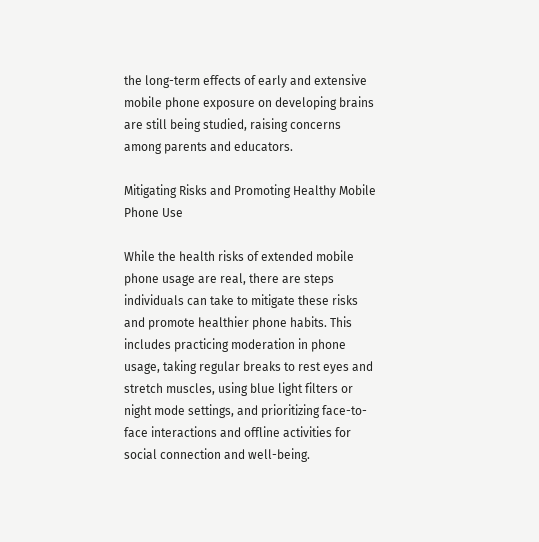the long-term effects of early and extensive mobile phone exposure on developing brains are still being studied, raising concerns among parents and educators.

Mitigating Risks and Promoting Healthy Mobile Phone Use

While the health risks of extended mobile phone usage are real, there are steps individuals can take to mitigate these risks and promote healthier phone habits. This includes practicing moderation in phone usage, taking regular breaks to rest eyes and stretch muscles, using blue light filters or night mode settings, and prioritizing face-to-face interactions and offline activities for social connection and well-being.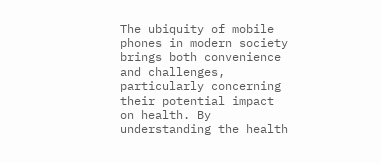The ubiquity of mobile phones in modern society brings both convenience and challenges, particularly concerning their potential impact on health. By understanding the health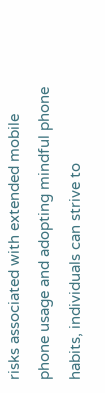risks associated with extended mobile phone usage and adopting mindful phone habits, individuals can strive to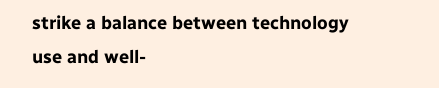strike a balance between technology use and well-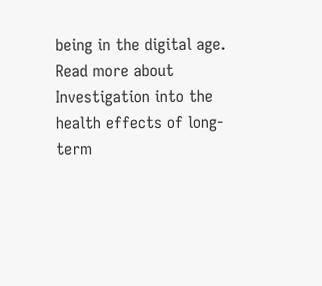being in the digital age. Read more about Investigation into the health effects of long-term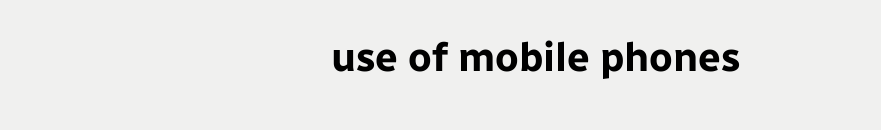use of mobile phones